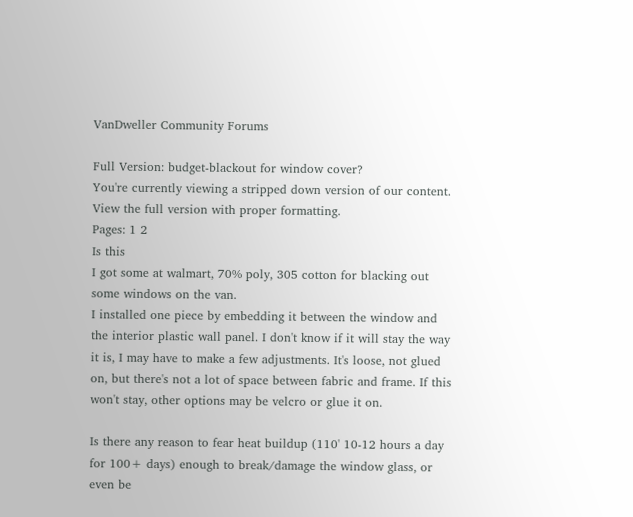VanDweller Community Forums

Full Version: budget-blackout for window cover?
You're currently viewing a stripped down version of our content. View the full version with proper formatting.
Pages: 1 2
Is this
I got some at walmart, 70% poly, 305 cotton for blacking out some windows on the van.
I installed one piece by embedding it between the window and the interior plastic wall panel. I don't know if it will stay the way it is, I may have to make a few adjustments. It's loose, not glued on, but there's not a lot of space between fabric and frame. If this won't stay, other options may be velcro or glue it on.

Is there any reason to fear heat buildup (110' 10-12 hours a day for 100+ days) enough to break/damage the window glass, or even be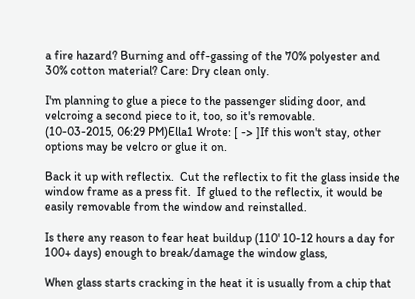a fire hazard? Burning and off-gassing of the 70% polyester and 30% cotton material? Care: Dry clean only.

I'm planning to glue a piece to the passenger sliding door, and velcroing a second piece to it, too, so it's removable.
(10-03-2015, 06:29 PM)Ella1 Wrote: [ -> ]If this won't stay, other options may be velcro or glue it on.

Back it up with reflectix.  Cut the reflectix to fit the glass inside the window frame as a press fit.  If glued to the reflectix, it would be easily removable from the window and reinstalled.

Is there any reason to fear heat buildup (110' 10-12 hours a day for 100+ days) enough to break/damage the window glass,

When glass starts cracking in the heat it is usually from a chip that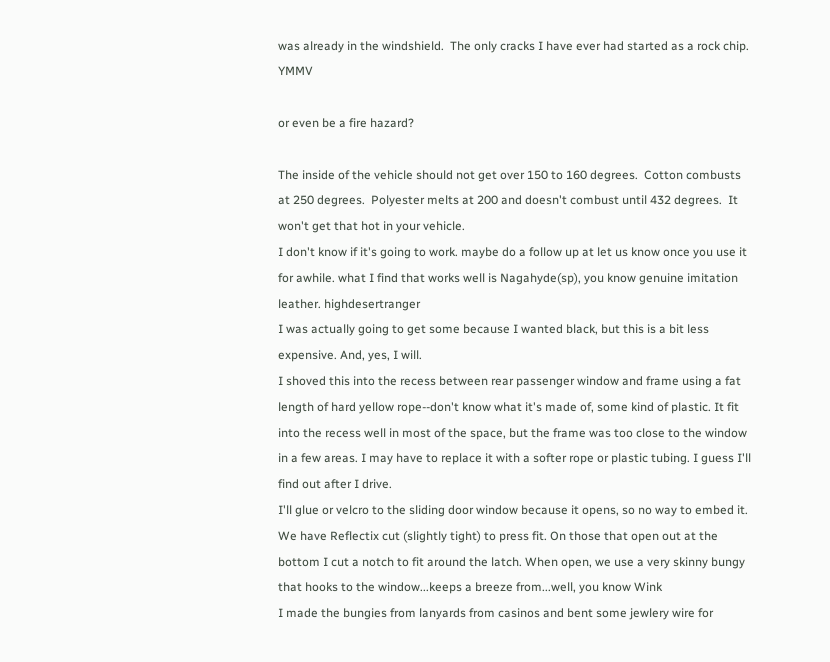was already in the windshield.  The only cracks I have ever had started as a rock chip.  YMMV

or even be a fire hazard?

The inside of the vehicle should not get over 150 to 160 degrees.  Cotton combusts at 250 degrees.  Polyester melts at 200 and doesn't combust until 432 degrees.  It won't get that hot in your vehicle.
I don't know if it's going to work. maybe do a follow up at let us know once you use it for awhile. what I find that works well is Nagahyde(sp), you know genuine imitation leather. highdesertranger
I was actually going to get some because I wanted black, but this is a bit less expensive. And, yes, I will.
I shoved this into the recess between rear passenger window and frame using a fat length of hard yellow rope--don't know what it's made of, some kind of plastic. It fit into the recess well in most of the space, but the frame was too close to the window in a few areas. I may have to replace it with a softer rope or plastic tubing. I guess I'll find out after I drive.
I'll glue or velcro to the sliding door window because it opens, so no way to embed it.
We have Reflectix cut (slightly tight) to press fit. On those that open out at the bottom I cut a notch to fit around the latch. When open, we use a very skinny bungy that hooks to the window...keeps a breeze from...well, you know Wink
I made the bungies from lanyards from casinos and bent some jewlery wire for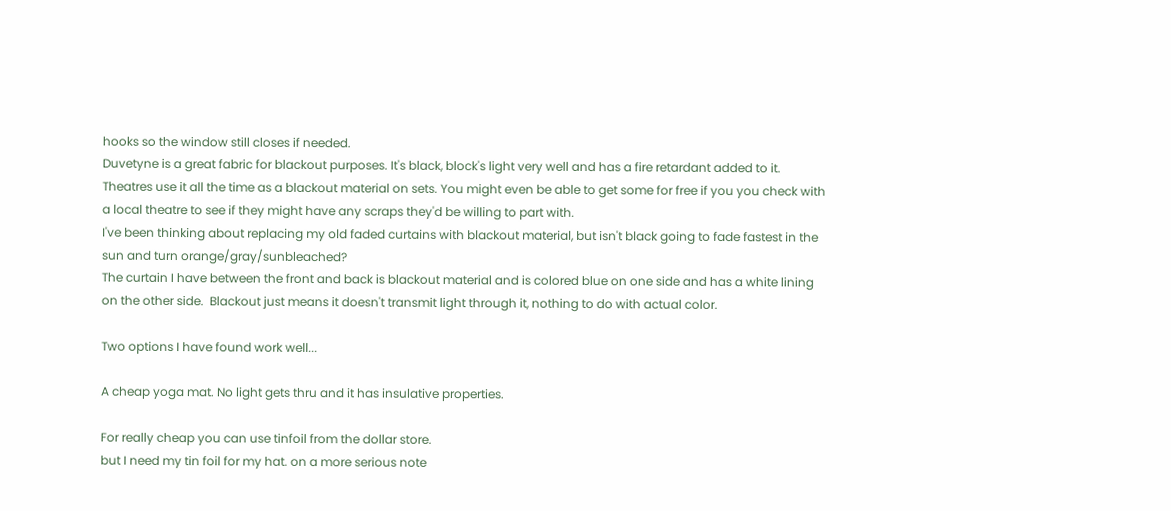hooks so the window still closes if needed.
Duvetyne is a great fabric for blackout purposes. It's black, block's light very well and has a fire retardant added to it. Theatres use it all the time as a blackout material on sets. You might even be able to get some for free if you you check with a local theatre to see if they might have any scraps they'd be willing to part with.
I've been thinking about replacing my old faded curtains with blackout material, but isn't black going to fade fastest in the sun and turn orange/gray/sunbleached?
The curtain I have between the front and back is blackout material and is colored blue on one side and has a white lining on the other side.  Blackout just means it doesn't transmit light through it, nothing to do with actual color.

Two options I have found work well...

A cheap yoga mat. No light gets thru and it has insulative properties.

For really cheap you can use tinfoil from the dollar store.
but I need my tin foil for my hat. on a more serious note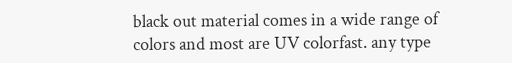black out material comes in a wide range of colors and most are UV colorfast. any type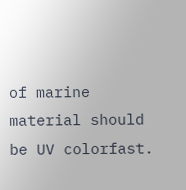of marine material should be UV colorfast.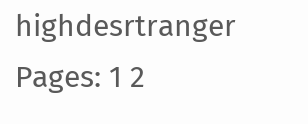highdesrtranger
Pages: 1 2